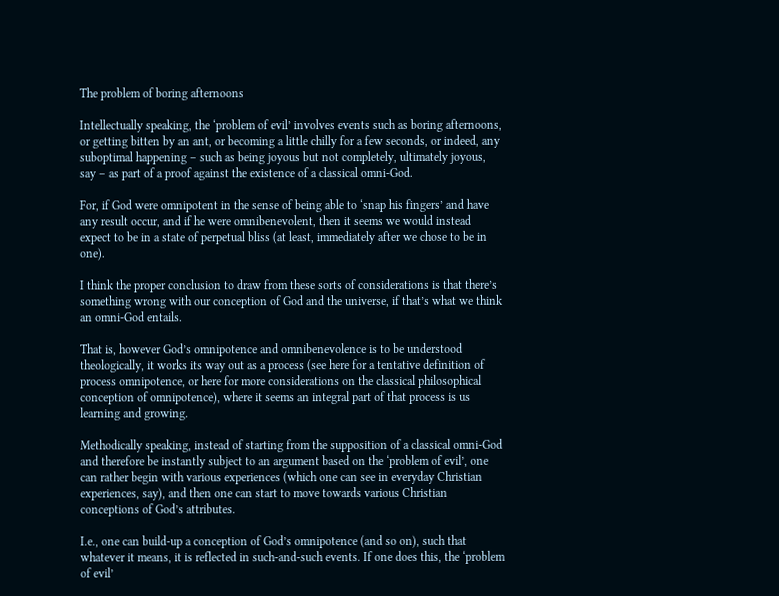The problem of boring afternoons

Intellectually speaking, the ‘problem of evil’ involves events such as boring afternoons, or getting bitten by an ant, or becoming a little chilly for a few seconds, or indeed, any suboptimal happening – such as being joyous but not completely, ultimately joyous, say – as part of a proof against the existence of a classical omni-God.

For, if God were omnipotent in the sense of being able to ‘snap his fingers’ and have any result occur, and if he were omnibenevolent, then it seems we would instead expect to be in a state of perpetual bliss (at least, immediately after we chose to be in one).

I think the proper conclusion to draw from these sorts of considerations is that there’s something wrong with our conception of God and the universe, if that’s what we think an omni-God entails.

That is, however God’s omnipotence and omnibenevolence is to be understood theologically, it works its way out as a process (see here for a tentative definition of process omnipotence, or here for more considerations on the classical philosophical conception of omnipotence), where it seems an integral part of that process is us learning and growing.

Methodically speaking, instead of starting from the supposition of a classical omni-God and therefore be instantly subject to an argument based on the ‘problem of evil’, one can rather begin with various experiences (which one can see in everyday Christian experiences, say), and then one can start to move towards various Christian conceptions of God’s attributes.

I.e., one can build-up a conception of God’s omnipotence (and so on), such that whatever it means, it is reflected in such-and-such events. If one does this, the ‘problem of evil’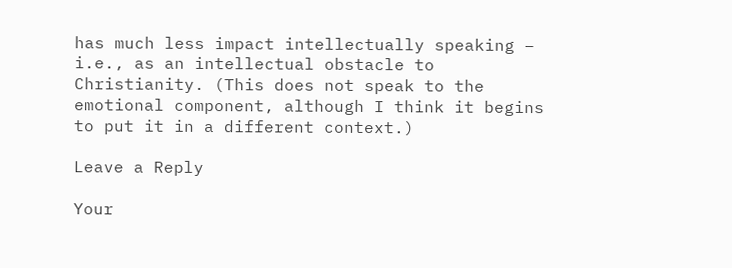has much less impact intellectually speaking – i.e., as an intellectual obstacle to Christianity. (This does not speak to the emotional component, although I think it begins to put it in a different context.)

Leave a Reply

Your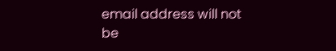email address will not be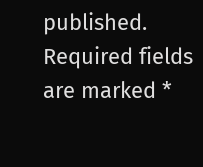published. Required fields are marked *